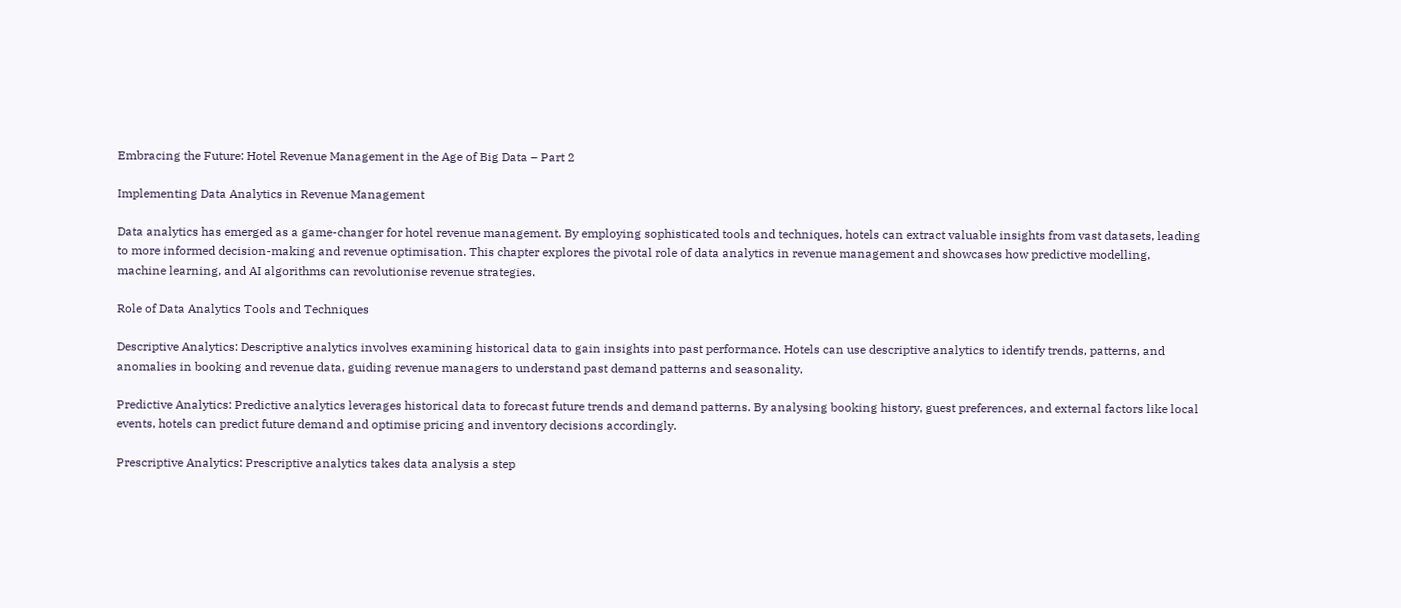Embracing the Future: Hotel Revenue Management in the Age of Big Data – Part 2

Implementing Data Analytics in Revenue Management

Data analytics has emerged as a game-changer for hotel revenue management. By employing sophisticated tools and techniques, hotels can extract valuable insights from vast datasets, leading to more informed decision-making and revenue optimisation. This chapter explores the pivotal role of data analytics in revenue management and showcases how predictive modelling, machine learning, and AI algorithms can revolutionise revenue strategies.

Role of Data Analytics Tools and Techniques

Descriptive Analytics: Descriptive analytics involves examining historical data to gain insights into past performance. Hotels can use descriptive analytics to identify trends, patterns, and anomalies in booking and revenue data, guiding revenue managers to understand past demand patterns and seasonality.

Predictive Analytics: Predictive analytics leverages historical data to forecast future trends and demand patterns. By analysing booking history, guest preferences, and external factors like local events, hotels can predict future demand and optimise pricing and inventory decisions accordingly.

Prescriptive Analytics: Prescriptive analytics takes data analysis a step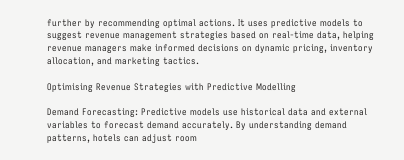further by recommending optimal actions. It uses predictive models to suggest revenue management strategies based on real-time data, helping revenue managers make informed decisions on dynamic pricing, inventory allocation, and marketing tactics.

Optimising Revenue Strategies with Predictive Modelling

Demand Forecasting: Predictive models use historical data and external variables to forecast demand accurately. By understanding demand patterns, hotels can adjust room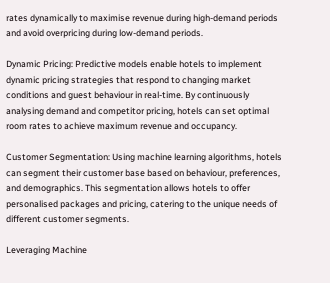rates dynamically to maximise revenue during high-demand periods and avoid overpricing during low-demand periods.

Dynamic Pricing: Predictive models enable hotels to implement dynamic pricing strategies that respond to changing market conditions and guest behaviour in real-time. By continuously analysing demand and competitor pricing, hotels can set optimal room rates to achieve maximum revenue and occupancy.

Customer Segmentation: Using machine learning algorithms, hotels can segment their customer base based on behaviour, preferences, and demographics. This segmentation allows hotels to offer personalised packages and pricing, catering to the unique needs of different customer segments.

Leveraging Machine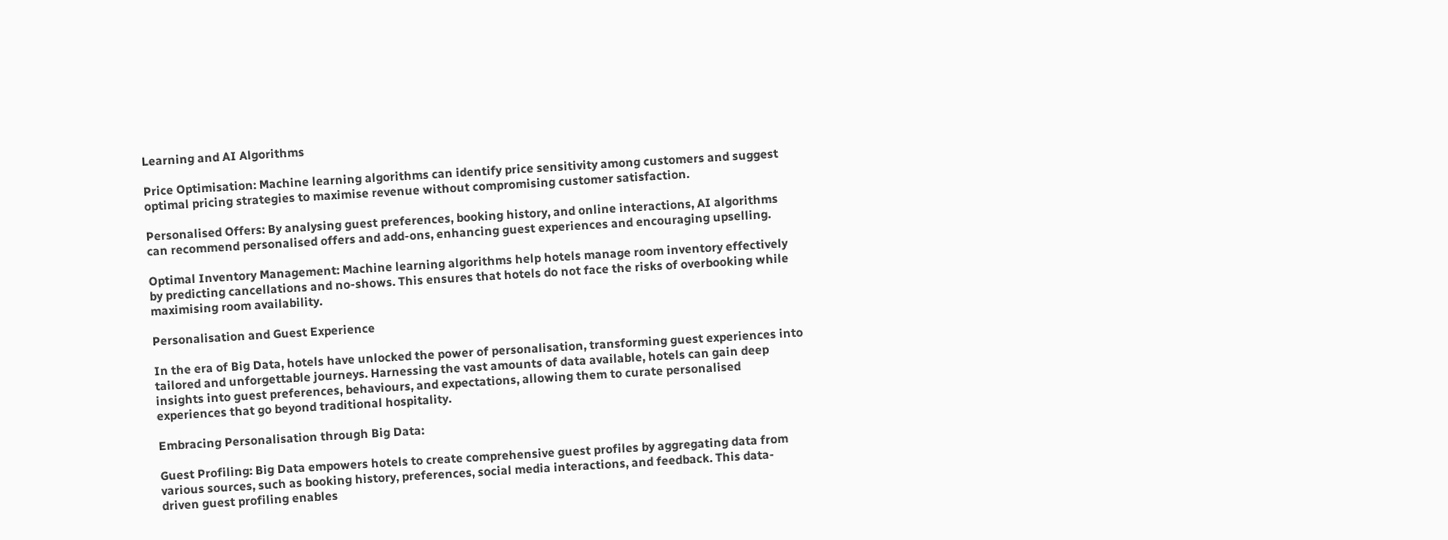Learning and AI Algorithms

Price Optimisation: Machine learning algorithms can identify price sensitivity among customers and suggest optimal pricing strategies to maximise revenue without compromising customer satisfaction.

Personalised Offers: By analysing guest preferences, booking history, and online interactions, AI algorithms can recommend personalised offers and add-ons, enhancing guest experiences and encouraging upselling.

Optimal Inventory Management: Machine learning algorithms help hotels manage room inventory effectively by predicting cancellations and no-shows. This ensures that hotels do not face the risks of overbooking while maximising room availability.

Personalisation and Guest Experience

In the era of Big Data, hotels have unlocked the power of personalisation, transforming guest experiences into tailored and unforgettable journeys. Harnessing the vast amounts of data available, hotels can gain deep insights into guest preferences, behaviours, and expectations, allowing them to curate personalised experiences that go beyond traditional hospitality.

Embracing Personalisation through Big Data:

Guest Profiling: Big Data empowers hotels to create comprehensive guest profiles by aggregating data from various sources, such as booking history, preferences, social media interactions, and feedback. This data-driven guest profiling enables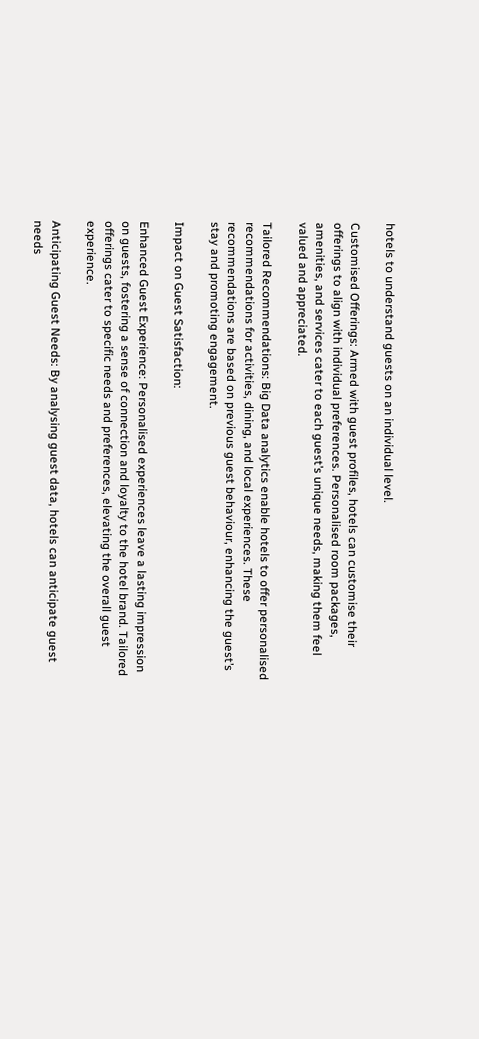hotels to understand guests on an individual level.

Customised Offerings: Armed with guest profiles, hotels can customise their offerings to align with individual preferences. Personalised room packages, amenities, and services cater to each guest’s unique needs, making them feel valued and appreciated.

Tailored Recommendations: Big Data analytics enable hotels to offer personalised recommendations for activities, dining, and local experiences. These recommendations are based on previous guest behaviour, enhancing the guest’s stay and promoting engagement.

Impact on Guest Satisfaction:

Enhanced Guest Experience: Personalised experiences leave a lasting impression on guests, fostering a sense of connection and loyalty to the hotel brand. Tailored offerings cater to specific needs and preferences, elevating the overall guest experience.

Anticipating Guest Needs: By analysing guest data, hotels can anticipate guest needs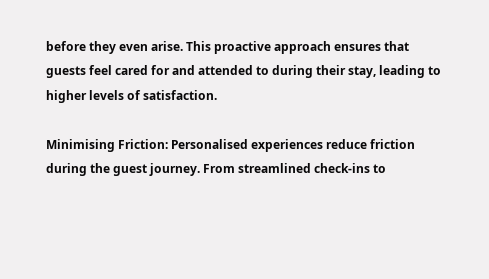before they even arise. This proactive approach ensures that guests feel cared for and attended to during their stay, leading to higher levels of satisfaction.

Minimising Friction: Personalised experiences reduce friction during the guest journey. From streamlined check-ins to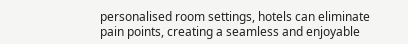personalised room settings, hotels can eliminate pain points, creating a seamless and enjoyable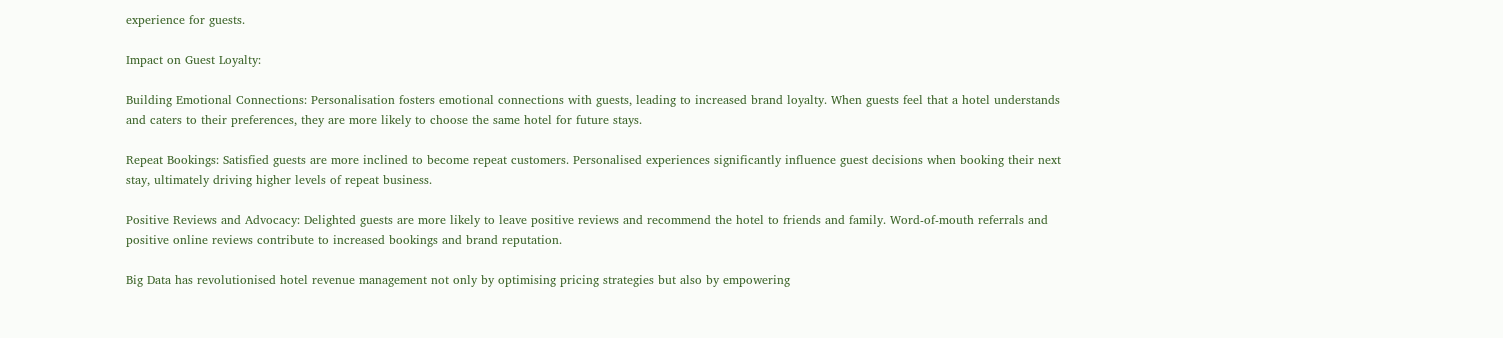experience for guests.

Impact on Guest Loyalty:

Building Emotional Connections: Personalisation fosters emotional connections with guests, leading to increased brand loyalty. When guests feel that a hotel understands and caters to their preferences, they are more likely to choose the same hotel for future stays.

Repeat Bookings: Satisfied guests are more inclined to become repeat customers. Personalised experiences significantly influence guest decisions when booking their next stay, ultimately driving higher levels of repeat business.

Positive Reviews and Advocacy: Delighted guests are more likely to leave positive reviews and recommend the hotel to friends and family. Word-of-mouth referrals and positive online reviews contribute to increased bookings and brand reputation.

Big Data has revolutionised hotel revenue management not only by optimising pricing strategies but also by empowering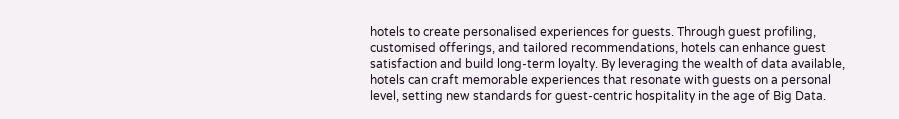hotels to create personalised experiences for guests. Through guest profiling, customised offerings, and tailored recommendations, hotels can enhance guest satisfaction and build long-term loyalty. By leveraging the wealth of data available, hotels can craft memorable experiences that resonate with guests on a personal level, setting new standards for guest-centric hospitality in the age of Big Data.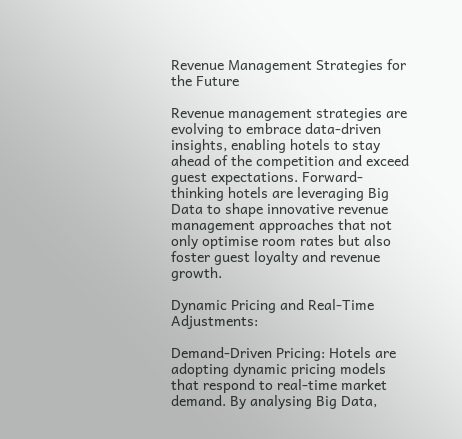Revenue Management Strategies for the Future

Revenue management strategies are evolving to embrace data-driven insights, enabling hotels to stay ahead of the competition and exceed guest expectations. Forward-thinking hotels are leveraging Big Data to shape innovative revenue management approaches that not only optimise room rates but also foster guest loyalty and revenue growth.

Dynamic Pricing and Real-Time Adjustments:

Demand-Driven Pricing: Hotels are adopting dynamic pricing models that respond to real-time market demand. By analysing Big Data,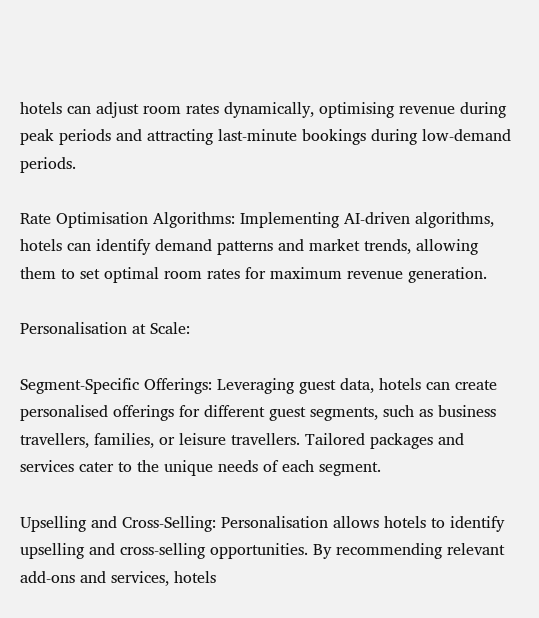hotels can adjust room rates dynamically, optimising revenue during peak periods and attracting last-minute bookings during low-demand periods.

Rate Optimisation Algorithms: Implementing AI-driven algorithms, hotels can identify demand patterns and market trends, allowing them to set optimal room rates for maximum revenue generation.

Personalisation at Scale:

Segment-Specific Offerings: Leveraging guest data, hotels can create personalised offerings for different guest segments, such as business travellers, families, or leisure travellers. Tailored packages and services cater to the unique needs of each segment.

Upselling and Cross-Selling: Personalisation allows hotels to identify upselling and cross-selling opportunities. By recommending relevant add-ons and services, hotels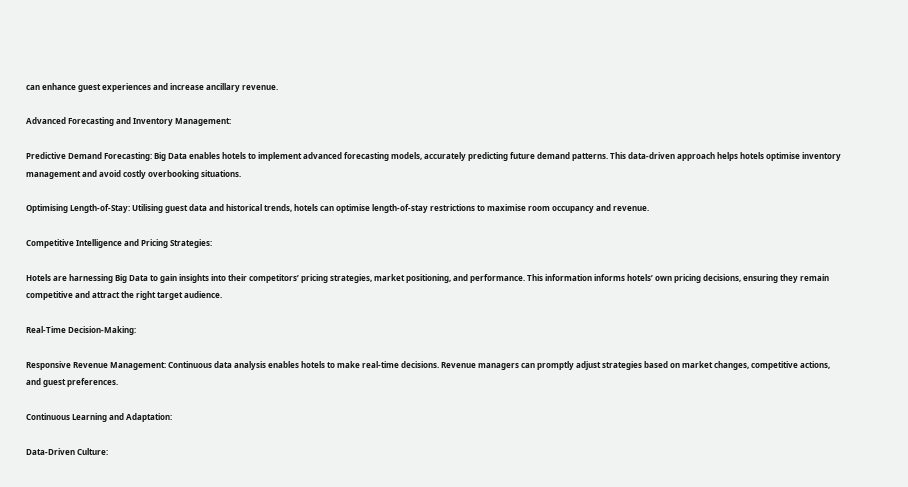can enhance guest experiences and increase ancillary revenue.

Advanced Forecasting and Inventory Management:

Predictive Demand Forecasting: Big Data enables hotels to implement advanced forecasting models, accurately predicting future demand patterns. This data-driven approach helps hotels optimise inventory management and avoid costly overbooking situations.

Optimising Length-of-Stay: Utilising guest data and historical trends, hotels can optimise length-of-stay restrictions to maximise room occupancy and revenue.

Competitive Intelligence and Pricing Strategies:

Hotels are harnessing Big Data to gain insights into their competitors’ pricing strategies, market positioning, and performance. This information informs hotels’ own pricing decisions, ensuring they remain competitive and attract the right target audience.

Real-Time Decision-Making:

Responsive Revenue Management: Continuous data analysis enables hotels to make real-time decisions. Revenue managers can promptly adjust strategies based on market changes, competitive actions, and guest preferences.

Continuous Learning and Adaptation:

Data-Driven Culture: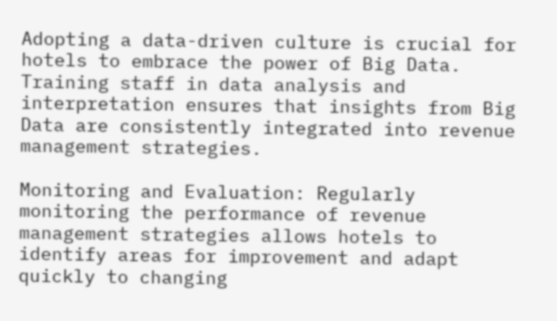Adopting a data-driven culture is crucial for hotels to embrace the power of Big Data. Training staff in data analysis and interpretation ensures that insights from Big Data are consistently integrated into revenue management strategies.

Monitoring and Evaluation: Regularly monitoring the performance of revenue management strategies allows hotels to identify areas for improvement and adapt quickly to changing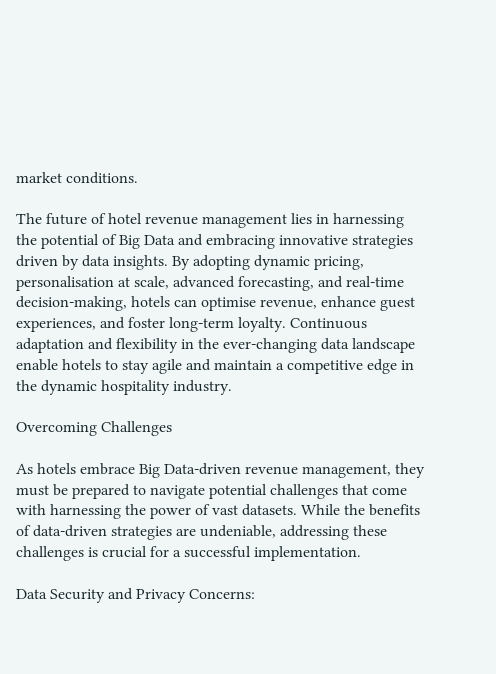market conditions.

The future of hotel revenue management lies in harnessing the potential of Big Data and embracing innovative strategies driven by data insights. By adopting dynamic pricing, personalisation at scale, advanced forecasting, and real-time decision-making, hotels can optimise revenue, enhance guest experiences, and foster long-term loyalty. Continuous adaptation and flexibility in the ever-changing data landscape enable hotels to stay agile and maintain a competitive edge in the dynamic hospitality industry.

Overcoming Challenges

As hotels embrace Big Data-driven revenue management, they must be prepared to navigate potential challenges that come with harnessing the power of vast datasets. While the benefits of data-driven strategies are undeniable, addressing these challenges is crucial for a successful implementation.

Data Security and Privacy Concerns: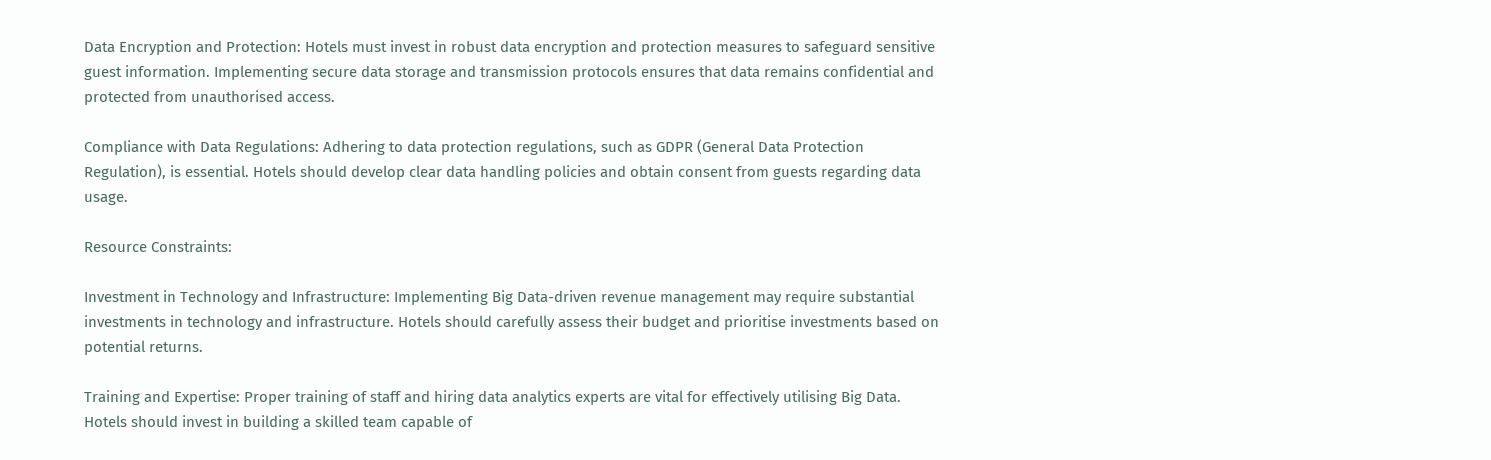Data Encryption and Protection: Hotels must invest in robust data encryption and protection measures to safeguard sensitive guest information. Implementing secure data storage and transmission protocols ensures that data remains confidential and protected from unauthorised access.

Compliance with Data Regulations: Adhering to data protection regulations, such as GDPR (General Data Protection Regulation), is essential. Hotels should develop clear data handling policies and obtain consent from guests regarding data usage.

Resource Constraints:

Investment in Technology and Infrastructure: Implementing Big Data-driven revenue management may require substantial investments in technology and infrastructure. Hotels should carefully assess their budget and prioritise investments based on potential returns.

Training and Expertise: Proper training of staff and hiring data analytics experts are vital for effectively utilising Big Data. Hotels should invest in building a skilled team capable of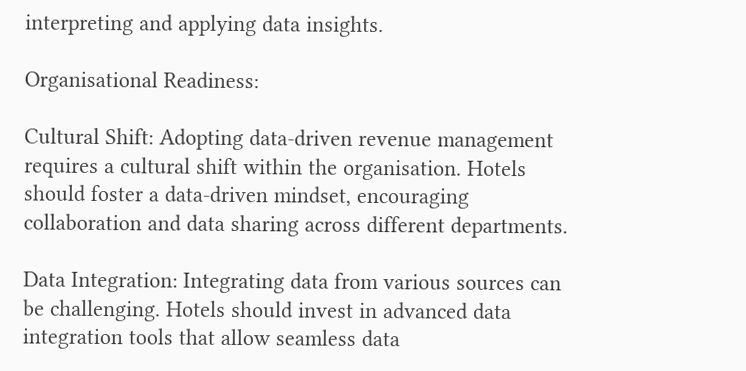interpreting and applying data insights.

Organisational Readiness:

Cultural Shift: Adopting data-driven revenue management requires a cultural shift within the organisation. Hotels should foster a data-driven mindset, encouraging collaboration and data sharing across different departments.

Data Integration: Integrating data from various sources can be challenging. Hotels should invest in advanced data integration tools that allow seamless data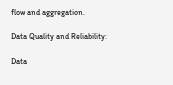flow and aggregation.

Data Quality and Reliability:

Data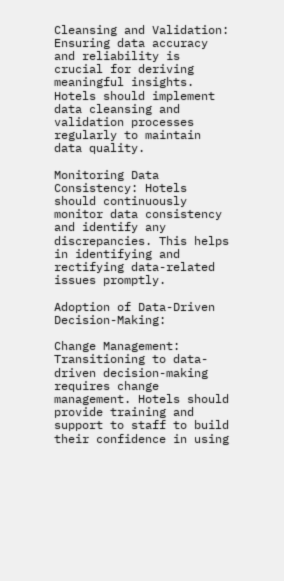Cleansing and Validation: Ensuring data accuracy and reliability is crucial for deriving meaningful insights. Hotels should implement data cleansing and validation processes regularly to maintain data quality.

Monitoring Data Consistency: Hotels should continuously monitor data consistency and identify any discrepancies. This helps in identifying and rectifying data-related issues promptly.

Adoption of Data-Driven Decision-Making:

Change Management: Transitioning to data-driven decision-making requires change management. Hotels should provide training and support to staff to build their confidence in using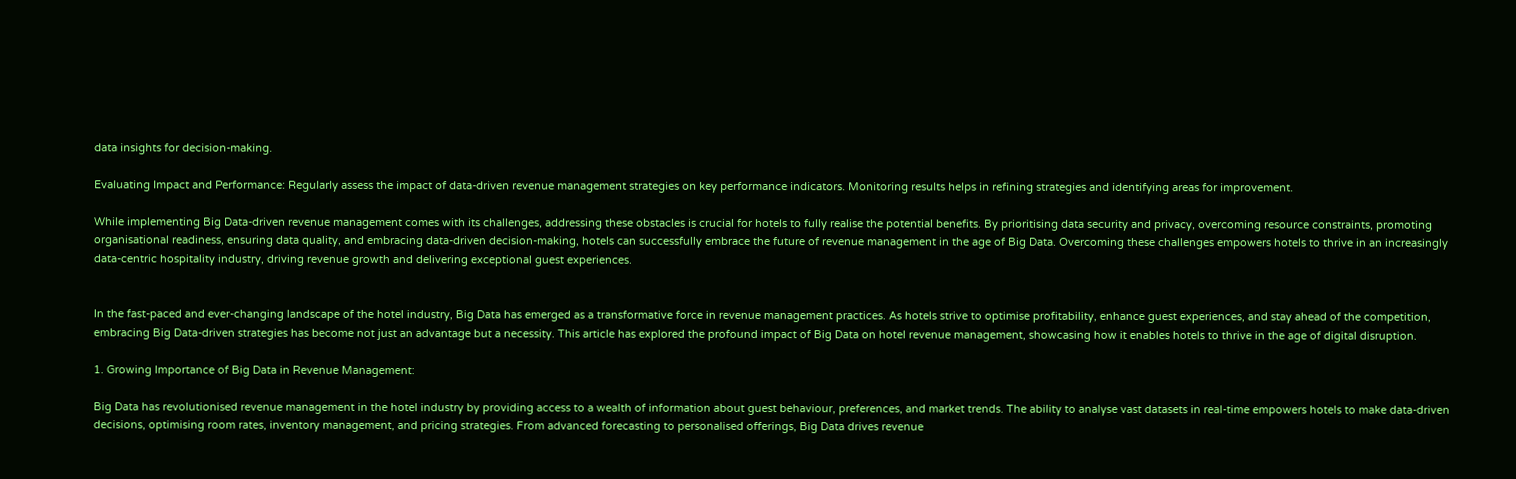data insights for decision-making.

Evaluating Impact and Performance: Regularly assess the impact of data-driven revenue management strategies on key performance indicators. Monitoring results helps in refining strategies and identifying areas for improvement.

While implementing Big Data-driven revenue management comes with its challenges, addressing these obstacles is crucial for hotels to fully realise the potential benefits. By prioritising data security and privacy, overcoming resource constraints, promoting organisational readiness, ensuring data quality, and embracing data-driven decision-making, hotels can successfully embrace the future of revenue management in the age of Big Data. Overcoming these challenges empowers hotels to thrive in an increasingly data-centric hospitality industry, driving revenue growth and delivering exceptional guest experiences.


In the fast-paced and ever-changing landscape of the hotel industry, Big Data has emerged as a transformative force in revenue management practices. As hotels strive to optimise profitability, enhance guest experiences, and stay ahead of the competition, embracing Big Data-driven strategies has become not just an advantage but a necessity. This article has explored the profound impact of Big Data on hotel revenue management, showcasing how it enables hotels to thrive in the age of digital disruption.

1. Growing Importance of Big Data in Revenue Management:

Big Data has revolutionised revenue management in the hotel industry by providing access to a wealth of information about guest behaviour, preferences, and market trends. The ability to analyse vast datasets in real-time empowers hotels to make data-driven decisions, optimising room rates, inventory management, and pricing strategies. From advanced forecasting to personalised offerings, Big Data drives revenue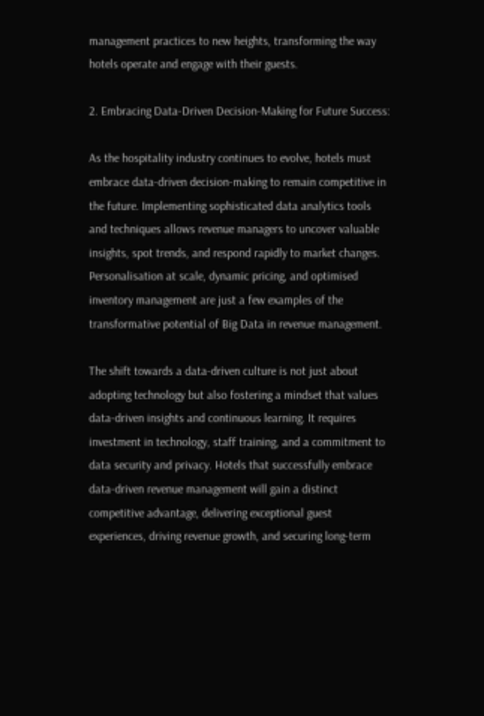management practices to new heights, transforming the way hotels operate and engage with their guests.

2. Embracing Data-Driven Decision-Making for Future Success:

As the hospitality industry continues to evolve, hotels must embrace data-driven decision-making to remain competitive in the future. Implementing sophisticated data analytics tools and techniques allows revenue managers to uncover valuable insights, spot trends, and respond rapidly to market changes. Personalisation at scale, dynamic pricing, and optimised inventory management are just a few examples of the transformative potential of Big Data in revenue management.

The shift towards a data-driven culture is not just about adopting technology but also fostering a mindset that values data-driven insights and continuous learning. It requires investment in technology, staff training, and a commitment to data security and privacy. Hotels that successfully embrace data-driven revenue management will gain a distinct competitive advantage, delivering exceptional guest experiences, driving revenue growth, and securing long-term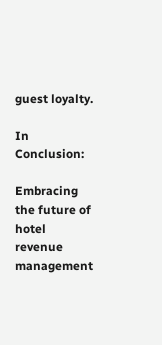guest loyalty.

In Conclusion:

Embracing the future of hotel revenue management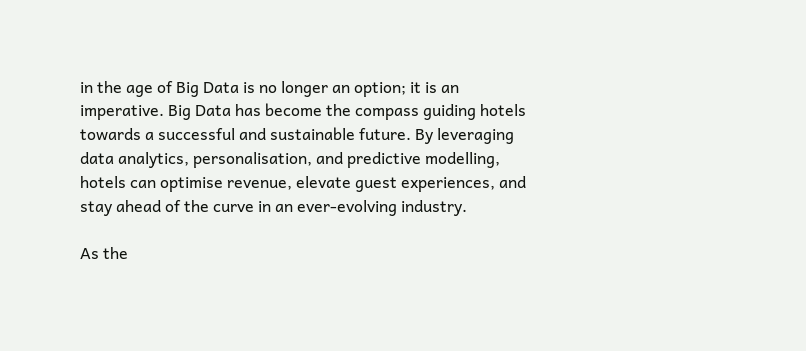in the age of Big Data is no longer an option; it is an imperative. Big Data has become the compass guiding hotels towards a successful and sustainable future. By leveraging data analytics, personalisation, and predictive modelling, hotels can optimise revenue, elevate guest experiences, and stay ahead of the curve in an ever-evolving industry.

As the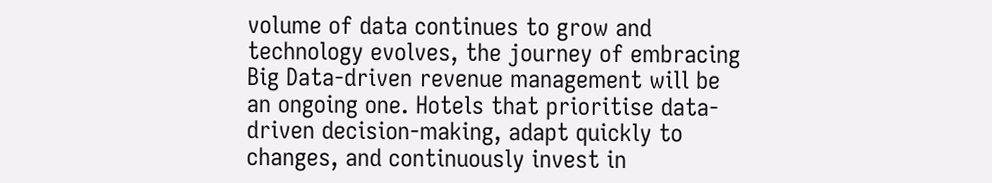volume of data continues to grow and technology evolves, the journey of embracing Big Data-driven revenue management will be an ongoing one. Hotels that prioritise data-driven decision-making, adapt quickly to changes, and continuously invest in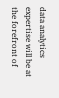data analytics expertise will be at the forefront of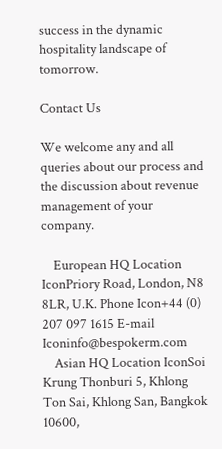success in the dynamic hospitality landscape of tomorrow.

Contact Us

We welcome any and all queries about our process and the discussion about revenue management of your company.

    European HQ Location IconPriory Road, London, N8 8LR, U.K. Phone Icon+44 (0) 207 097 1615 E-mail Iconinfo@bespokerm.com
    Asian HQ Location IconSoi Krung Thonburi 5, Khlong Ton Sai, Khlong San, Bangkok 10600,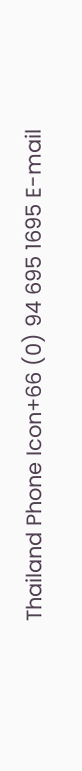Thailand Phone Icon+66 (0) 94 695 1695 E-mail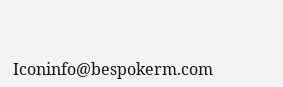Iconinfo@bespokerm.com